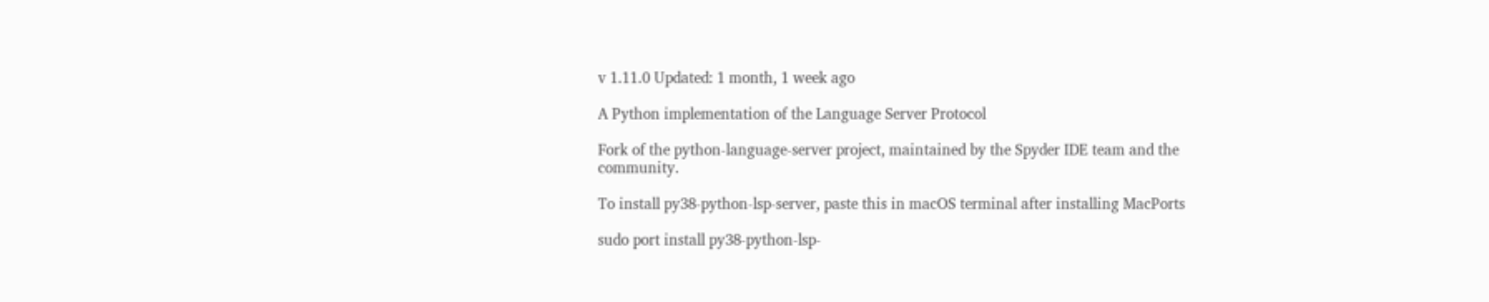v 1.11.0 Updated: 1 month, 1 week ago

A Python implementation of the Language Server Protocol

Fork of the python-language-server project, maintained by the Spyder IDE team and the community.

To install py38-python-lsp-server, paste this in macOS terminal after installing MacPorts

sudo port install py38-python-lsp-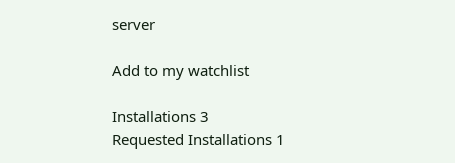server

Add to my watchlist

Installations 3
Requested Installations 1